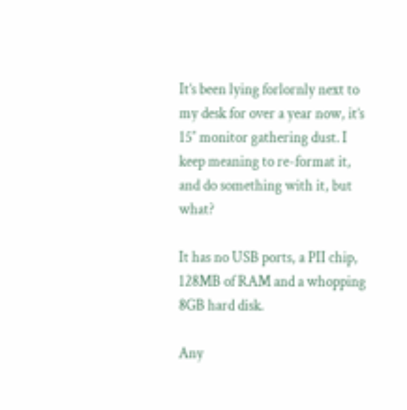It’s been lying forlornly next to my desk for over a year now, it’s 15″ monitor gathering dust. I keep meaning to re-format it, and do something with it, but what?

It has no USB ports, a PII chip, 128MB of RAM and a whopping 8GB hard disk.

Any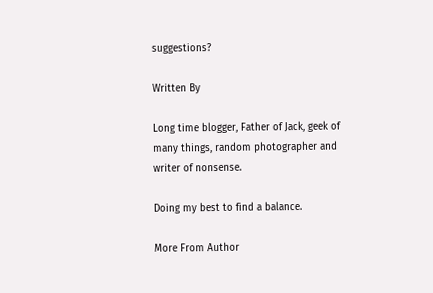suggestions?

Written By

Long time blogger, Father of Jack, geek of many things, random photographer and writer of nonsense.

Doing my best to find a balance.

More From Author